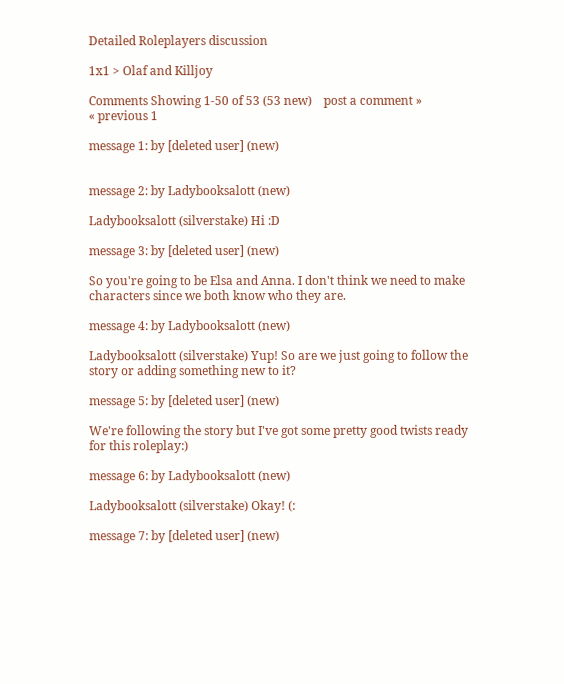Detailed Roleplayers discussion

1x1 > Olaf and Killjoy

Comments Showing 1-50 of 53 (53 new)    post a comment »
« previous 1

message 1: by [deleted user] (new)


message 2: by Ladybooksalott (new)

Ladybooksalott (silverstake) Hi :D

message 3: by [deleted user] (new)

So you're going to be Elsa and Anna. I don't think we need to make characters since we both know who they are.

message 4: by Ladybooksalott (new)

Ladybooksalott (silverstake) Yup! So are we just going to follow the story or adding something new to it?

message 5: by [deleted user] (new)

We're following the story but I've got some pretty good twists ready for this roleplay:)

message 6: by Ladybooksalott (new)

Ladybooksalott (silverstake) Okay! (:

message 7: by [deleted user] (new)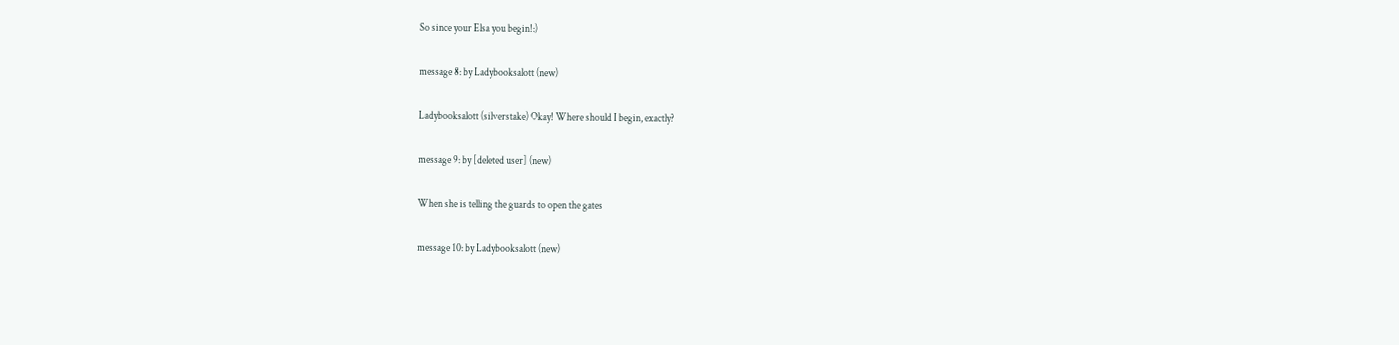So since your Elsa you begin!:)

message 8: by Ladybooksalott (new)

Ladybooksalott (silverstake) Okay! Where should I begin, exactly?

message 9: by [deleted user] (new)

When she is telling the guards to open the gates

message 10: by Ladybooksalott (new)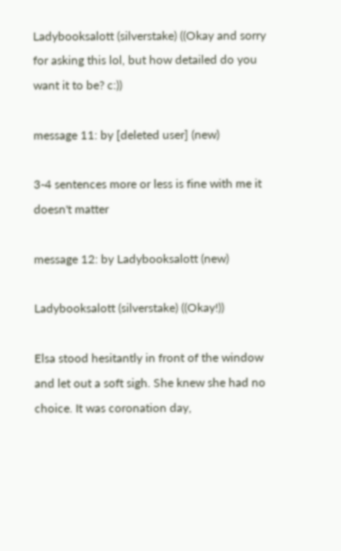Ladybooksalott (silverstake) ((Okay and sorry for asking this lol, but how detailed do you want it to be? c:))

message 11: by [deleted user] (new)

3-4 sentences more or less is fine with me it doesn't matter

message 12: by Ladybooksalott (new)

Ladybooksalott (silverstake) ((Okay!))

Elsa stood hesitantly in front of the window and let out a soft sigh. She knew she had no choice. It was coronation day,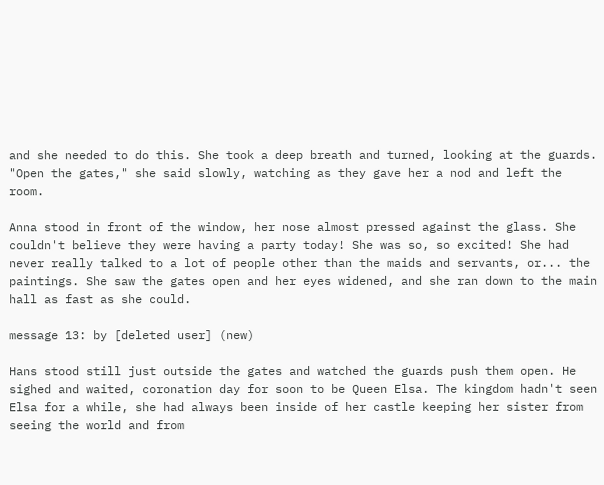and she needed to do this. She took a deep breath and turned, looking at the guards. "Open the gates," she said slowly, watching as they gave her a nod and left the room.

Anna stood in front of the window, her nose almost pressed against the glass. She couldn't believe they were having a party today! She was so, so excited! She had never really talked to a lot of people other than the maids and servants, or... the paintings. She saw the gates open and her eyes widened, and she ran down to the main hall as fast as she could.

message 13: by [deleted user] (new)

Hans stood still just outside the gates and watched the guards push them open. He sighed and waited, coronation day for soon to be Queen Elsa. The kingdom hadn't seen Elsa for a while, she had always been inside of her castle keeping her sister from seeing the world and from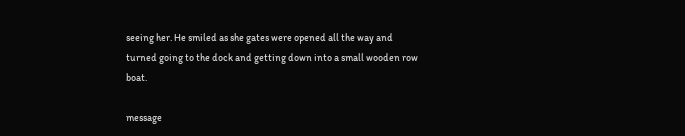seeing her. He smiled as she gates were opened all the way and turned going to the dock and getting down into a small wooden row boat.

message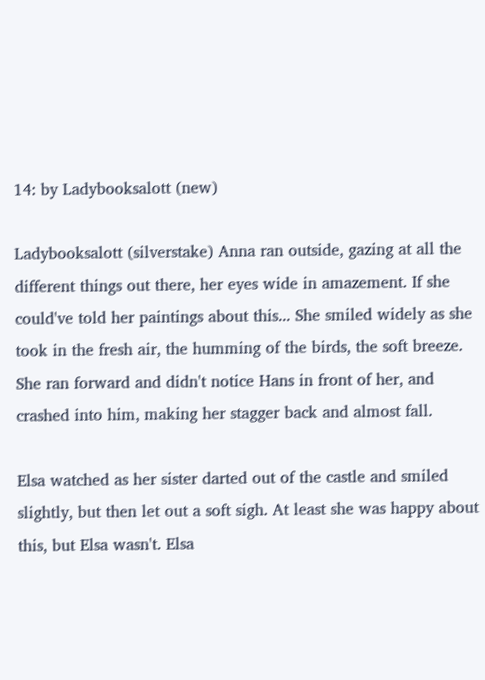14: by Ladybooksalott (new)

Ladybooksalott (silverstake) Anna ran outside, gazing at all the different things out there, her eyes wide in amazement. If she could've told her paintings about this... She smiled widely as she took in the fresh air, the humming of the birds, the soft breeze. She ran forward and didn't notice Hans in front of her, and crashed into him, making her stagger back and almost fall.

Elsa watched as her sister darted out of the castle and smiled slightly, but then let out a soft sigh. At least she was happy about this, but Elsa wasn't. Elsa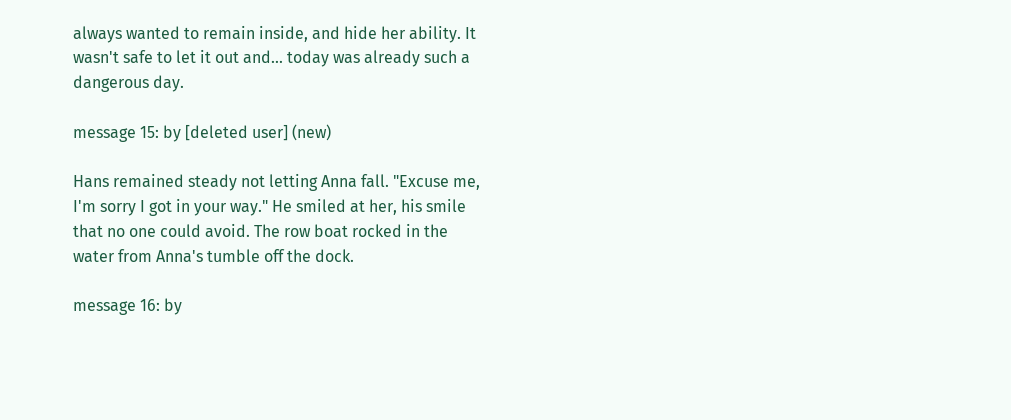always wanted to remain inside, and hide her ability. It wasn't safe to let it out and... today was already such a dangerous day.

message 15: by [deleted user] (new)

Hans remained steady not letting Anna fall. "Excuse me, I'm sorry I got in your way." He smiled at her, his smile that no one could avoid. The row boat rocked in the water from Anna's tumble off the dock.

message 16: by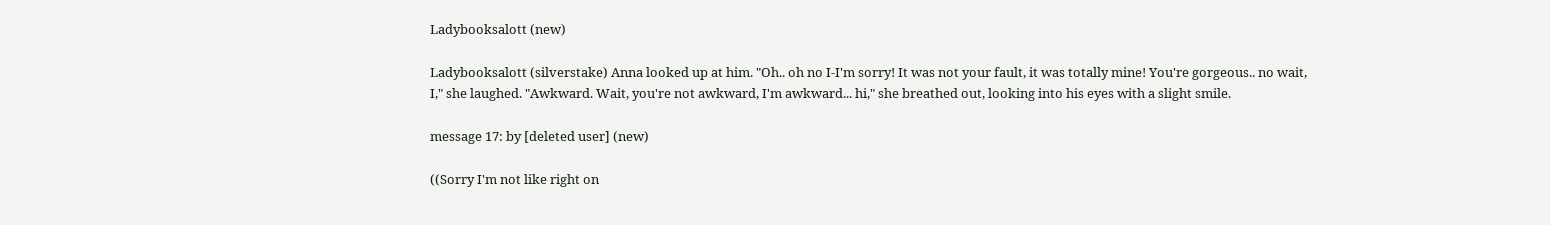Ladybooksalott (new)

Ladybooksalott (silverstake) Anna looked up at him. "Oh.. oh no I-I'm sorry! It was not your fault, it was totally mine! You're gorgeous.. no wait, I," she laughed. "Awkward. Wait, you're not awkward, I'm awkward... hi," she breathed out, looking into his eyes with a slight smile.

message 17: by [deleted user] (new)

((Sorry I'm not like right on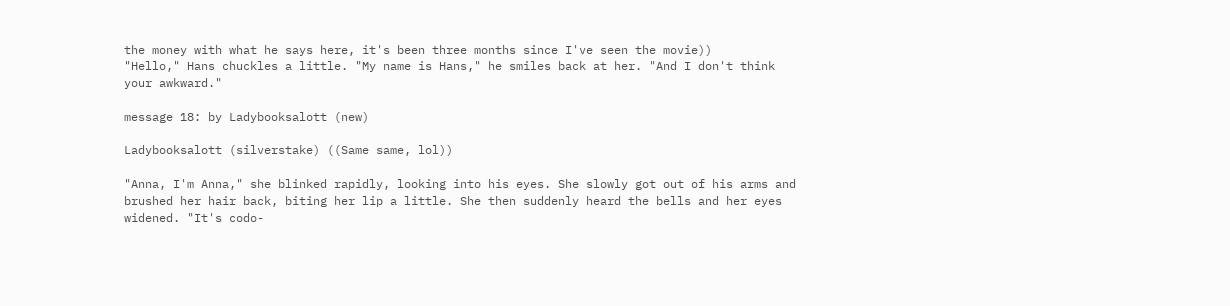the money with what he says here, it's been three months since I've seen the movie))
"Hello," Hans chuckles a little. "My name is Hans," he smiles back at her. "And I don't think your awkward."

message 18: by Ladybooksalott (new)

Ladybooksalott (silverstake) ((Same same, lol))

"Anna, I'm Anna," she blinked rapidly, looking into his eyes. She slowly got out of his arms and brushed her hair back, biting her lip a little. She then suddenly heard the bells and her eyes widened. "It's codo-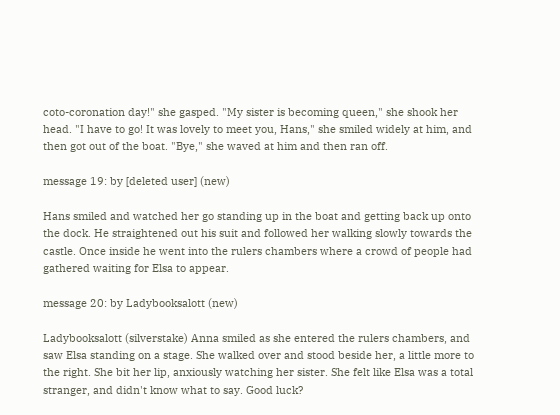coto-coronation day!" she gasped. "My sister is becoming queen," she shook her head. "I have to go! It was lovely to meet you, Hans," she smiled widely at him, and then got out of the boat. "Bye," she waved at him and then ran off.

message 19: by [deleted user] (new)

Hans smiled and watched her go standing up in the boat and getting back up onto the dock. He straightened out his suit and followed her walking slowly towards the castle. Once inside he went into the rulers chambers where a crowd of people had gathered waiting for Elsa to appear.

message 20: by Ladybooksalott (new)

Ladybooksalott (silverstake) Anna smiled as she entered the rulers chambers, and saw Elsa standing on a stage. She walked over and stood beside her, a little more to the right. She bit her lip, anxiously watching her sister. She felt like Elsa was a total stranger, and didn't know what to say. Good luck?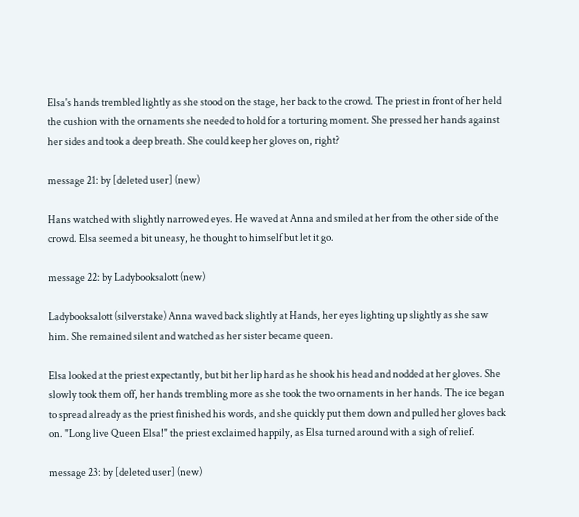Elsa's hands trembled lightly as she stood on the stage, her back to the crowd. The priest in front of her held the cushion with the ornaments she needed to hold for a torturing moment. She pressed her hands against her sides and took a deep breath. She could keep her gloves on, right?

message 21: by [deleted user] (new)

Hans watched with slightly narrowed eyes. He waved at Anna and smiled at her from the other side of the crowd. Elsa seemed a bit uneasy, he thought to himself but let it go.

message 22: by Ladybooksalott (new)

Ladybooksalott (silverstake) Anna waved back slightly at Hands, her eyes lighting up slightly as she saw him. She remained silent and watched as her sister became queen.

Elsa looked at the priest expectantly, but bit her lip hard as he shook his head and nodded at her gloves. She slowly took them off, her hands trembling more as she took the two ornaments in her hands. The ice began to spread already as the priest finished his words, and she quickly put them down and pulled her gloves back on. "Long live Queen Elsa!" the priest exclaimed happily, as Elsa turned around with a sigh of relief.

message 23: by [deleted user] (new)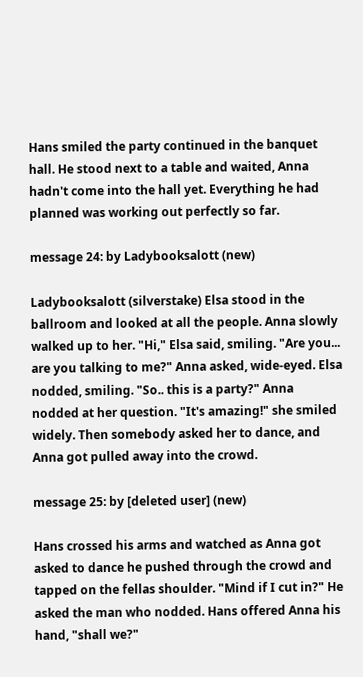Hans smiled the party continued in the banquet hall. He stood next to a table and waited, Anna hadn't come into the hall yet. Everything he had planned was working out perfectly so far.

message 24: by Ladybooksalott (new)

Ladybooksalott (silverstake) Elsa stood in the ballroom and looked at all the people. Anna slowly walked up to her. "Hi," Elsa said, smiling. "Are you... are you talking to me?" Anna asked, wide-eyed. Elsa nodded, smiling. "So.. this is a party?" Anna nodded at her question. "It's amazing!" she smiled widely. Then somebody asked her to dance, and Anna got pulled away into the crowd.

message 25: by [deleted user] (new)

Hans crossed his arms and watched as Anna got asked to dance he pushed through the crowd and tapped on the fellas shoulder. "Mind if I cut in?" He asked the man who nodded. Hans offered Anna his hand, "shall we?"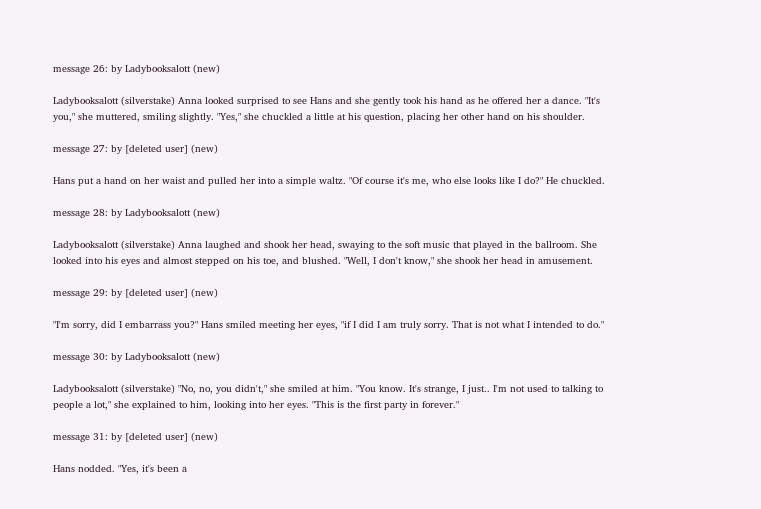message 26: by Ladybooksalott (new)

Ladybooksalott (silverstake) Anna looked surprised to see Hans and she gently took his hand as he offered her a dance. "It's you," she muttered, smiling slightly. "Yes," she chuckled a little at his question, placing her other hand on his shoulder.

message 27: by [deleted user] (new)

Hans put a hand on her waist and pulled her into a simple waltz. "Of course it's me, who else looks like I do?" He chuckled.

message 28: by Ladybooksalott (new)

Ladybooksalott (silverstake) Anna laughed and shook her head, swaying to the soft music that played in the ballroom. She looked into his eyes and almost stepped on his toe, and blushed. "Well, I don't know," she shook her head in amusement.

message 29: by [deleted user] (new)

"I'm sorry, did I embarrass you?" Hans smiled meeting her eyes, "if I did I am truly sorry. That is not what I intended to do."

message 30: by Ladybooksalott (new)

Ladybooksalott (silverstake) "No, no, you didn't," she smiled at him. "You know. It's strange, I just.. I'm not used to talking to people a lot," she explained to him, looking into her eyes. "This is the first party in forever."

message 31: by [deleted user] (new)

Hans nodded. "Yes, it's been a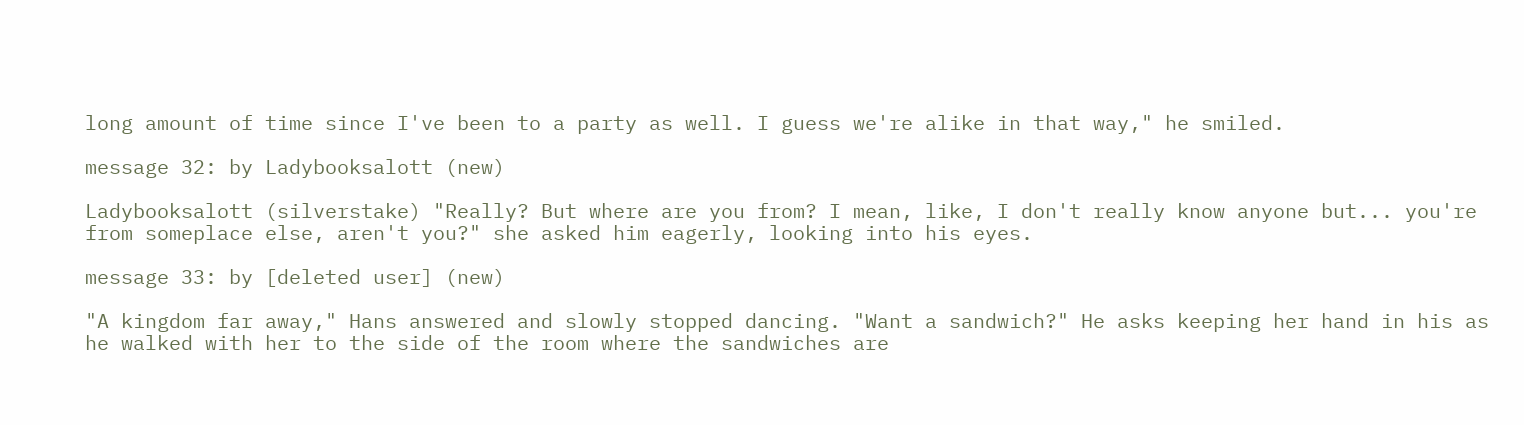long amount of time since I've been to a party as well. I guess we're alike in that way," he smiled.

message 32: by Ladybooksalott (new)

Ladybooksalott (silverstake) "Really? But where are you from? I mean, like, I don't really know anyone but... you're from someplace else, aren't you?" she asked him eagerly, looking into his eyes.

message 33: by [deleted user] (new)

"A kingdom far away," Hans answered and slowly stopped dancing. "Want a sandwich?" He asks keeping her hand in his as he walked with her to the side of the room where the sandwiches are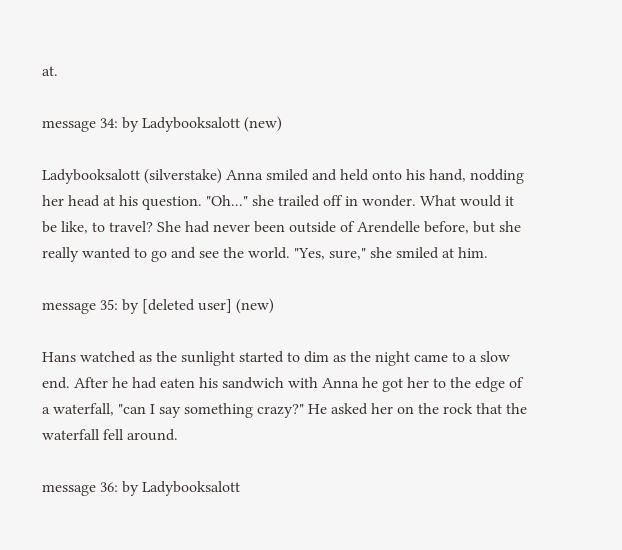at.

message 34: by Ladybooksalott (new)

Ladybooksalott (silverstake) Anna smiled and held onto his hand, nodding her head at his question. "Oh..." she trailed off in wonder. What would it be like, to travel? She had never been outside of Arendelle before, but she really wanted to go and see the world. "Yes, sure," she smiled at him.

message 35: by [deleted user] (new)

Hans watched as the sunlight started to dim as the night came to a slow end. After he had eaten his sandwich with Anna he got her to the edge of a waterfall, "can I say something crazy?" He asked her on the rock that the waterfall fell around.

message 36: by Ladybooksalott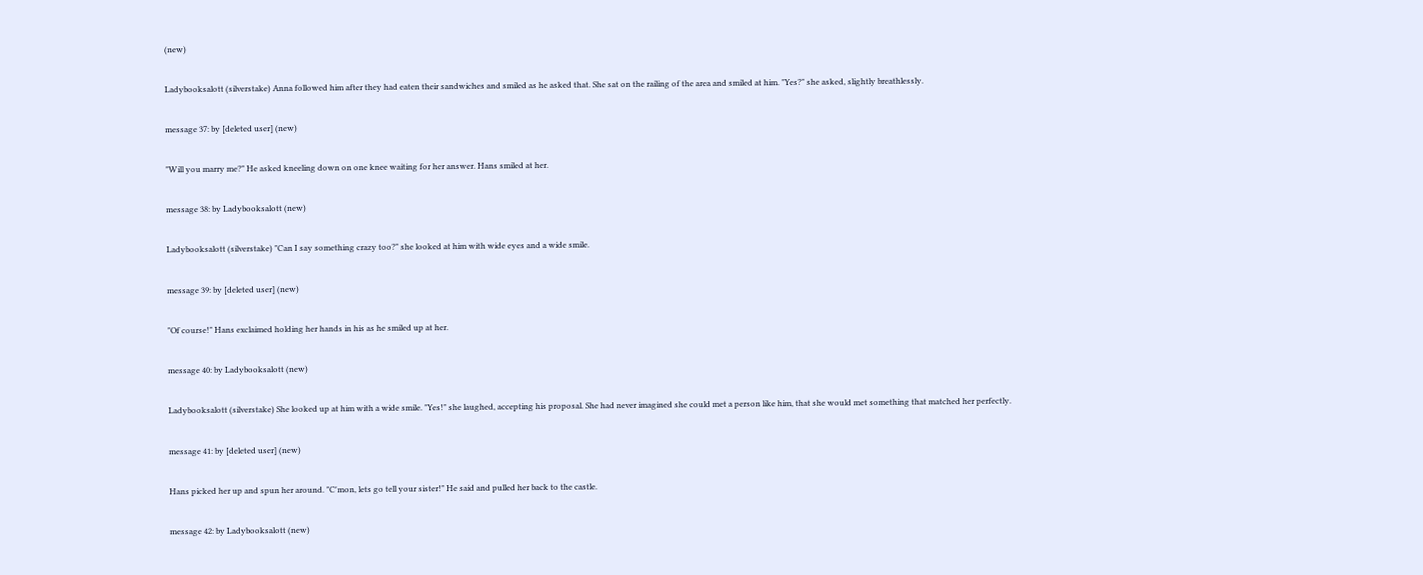(new)

Ladybooksalott (silverstake) Anna followed him after they had eaten their sandwiches and smiled as he asked that. She sat on the railing of the area and smiled at him. "Yes?" she asked, slightly breathlessly.

message 37: by [deleted user] (new)

"Will you marry me?" He asked kneeling down on one knee waiting for her answer. Hans smiled at her.

message 38: by Ladybooksalott (new)

Ladybooksalott (silverstake) "Can I say something crazy too?" she looked at him with wide eyes and a wide smile.

message 39: by [deleted user] (new)

"Of course!" Hans exclaimed holding her hands in his as he smiled up at her.

message 40: by Ladybooksalott (new)

Ladybooksalott (silverstake) She looked up at him with a wide smile. "Yes!" she laughed, accepting his proposal. She had never imagined she could met a person like him, that she would met something that matched her perfectly.

message 41: by [deleted user] (new)

Hans picked her up and spun her around. "C'mon, lets go tell your sister!" He said and pulled her back to the castle.

message 42: by Ladybooksalott (new)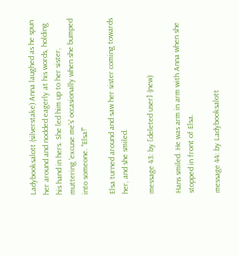Ladybooksalott (silverstake) Anna laughed as he spun her around and nodded eagerly at his words, holding his hand in hers. She led him up to her sister, muttering 'excuse me's' occasionally when she bumped into someone. "Elsa!"

Elsa turned around and saw her sister coming towards her, and she smiled.

message 43: by [deleted user] (new)

Hans smiled. He was arm in arm with Anna when she stopped in front of Elsa.

message 44: by Ladybooksalott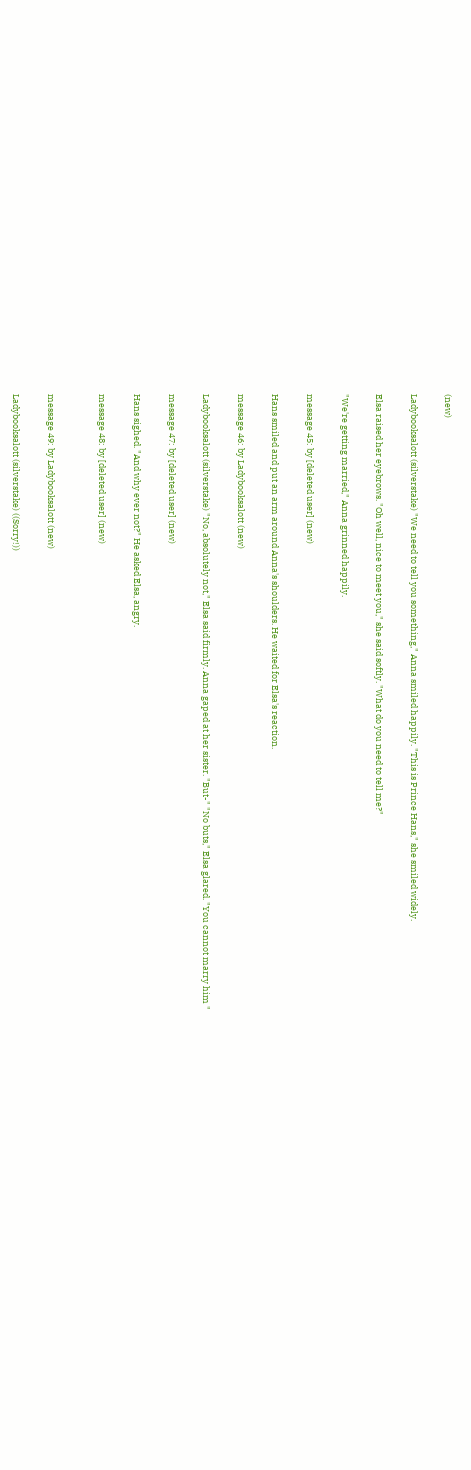(new)

Ladybooksalott (silverstake) "We need to tell you something," Anna smiled happily. "This is Prince Hans," she smiled widely.

Elsa raised her eyebrows. "Oh well, nice to meet you," she said softly. "What do you need to tell me?"

"We're getting married," Anna grinned happily.

message 45: by [deleted user] (new)

Hans smiled and put an arm around Anna's shoulders. He waited for Elsa's reaction.

message 46: by Ladybooksalott (new)

Ladybooksalott (silverstake) "No, absolutely not," Elsa said firmly. Anna gaped at her sister. "But-" "No buts," Elsa glared. "You cannot marry him "

message 47: by [deleted user] (new)

Hans sighed. "And why ever not?" He asked Elsa, angry.

message 48: by [deleted user] (new)


message 49: by Ladybooksalott (new)

Ladybooksalott (silverstake) ((Sorry!))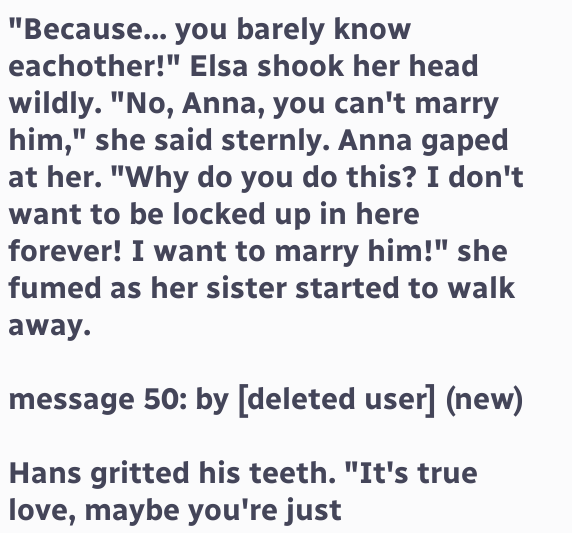"Because... you barely know eachother!" Elsa shook her head wildly. "No, Anna, you can't marry him," she said sternly. Anna gaped at her. "Why do you do this? I don't want to be locked up in here forever! I want to marry him!" she fumed as her sister started to walk away.

message 50: by [deleted user] (new)

Hans gritted his teeth. "It's true love, maybe you're just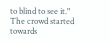to blind to see it." The crowd started towards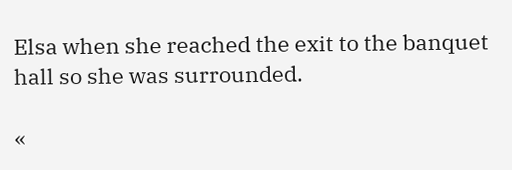Elsa when she reached the exit to the banquet hall so she was surrounded.

«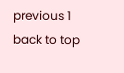previous 1
back to top